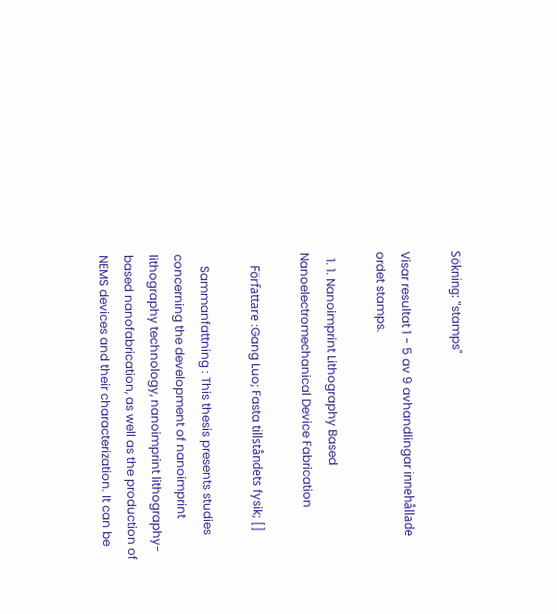Sökning: "stamps"

Visar resultat 1 - 5 av 9 avhandlingar innehållade ordet stamps.

  1. 1. Nanoimprint Lithography Based Nanoelectromechanical Device Fabrication

    Författare :Gang Luo; Fasta tillståndets fysik; []

    Sammanfattning : This thesis presents studies concerning the development of nanoimprint lithography technology, nanoimprint lithography-based nanofabrication, as well as the production of NEMS devices and their characterization. It can be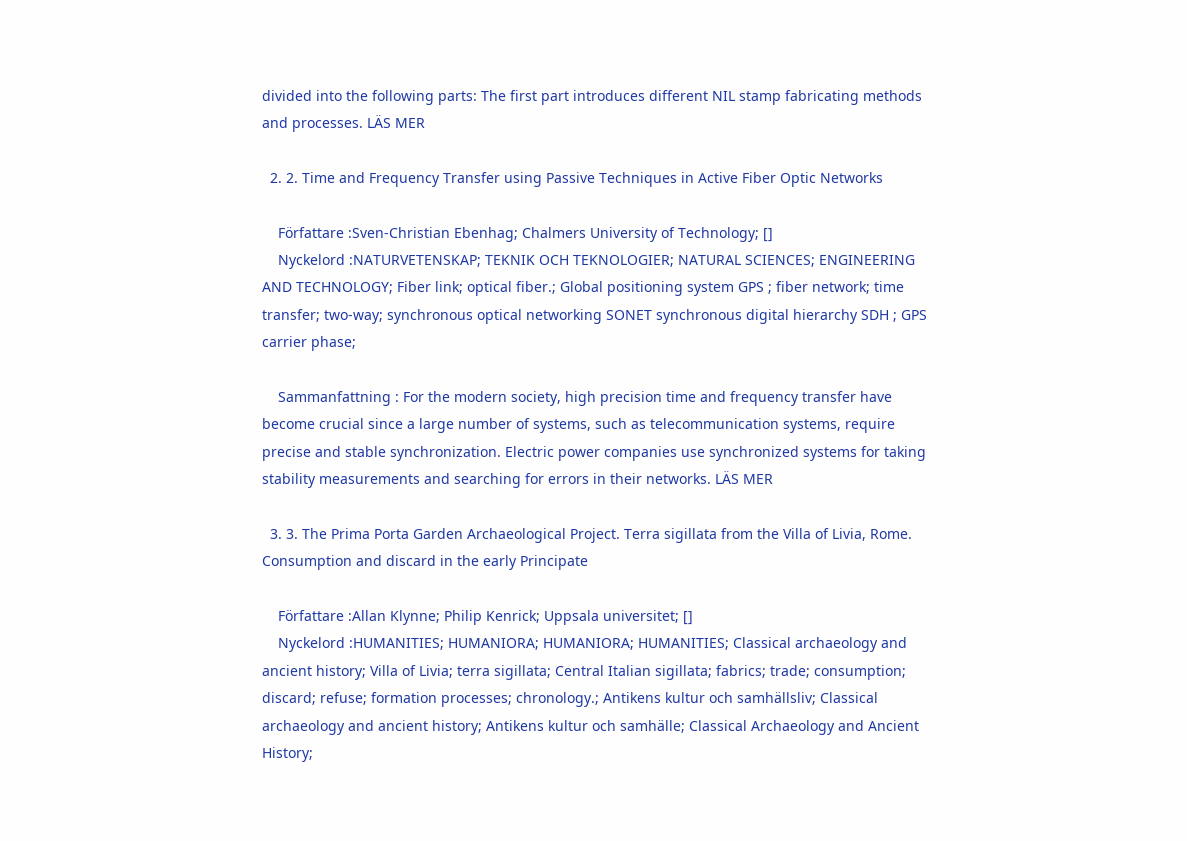divided into the following parts: The first part introduces different NIL stamp fabricating methods and processes. LÄS MER

  2. 2. Time and Frequency Transfer using Passive Techniques in Active Fiber Optic Networks

    Författare :Sven-Christian Ebenhag; Chalmers University of Technology; []
    Nyckelord :NATURVETENSKAP; TEKNIK OCH TEKNOLOGIER; NATURAL SCIENCES; ENGINEERING AND TECHNOLOGY; Fiber link; optical fiber.; Global positioning system GPS ; fiber network; time transfer; two-way; synchronous optical networking SONET synchronous digital hierarchy SDH ; GPS carrier phase;

    Sammanfattning : For the modern society, high precision time and frequency transfer have become crucial since a large number of systems, such as telecommunication systems, require precise and stable synchronization. Electric power companies use synchronized systems for taking stability measurements and searching for errors in their networks. LÄS MER

  3. 3. The Prima Porta Garden Archaeological Project. Terra sigillata from the Villa of Livia, Rome. Consumption and discard in the early Principate

    Författare :Allan Klynne; Philip Kenrick; Uppsala universitet; []
    Nyckelord :HUMANITIES; HUMANIORA; HUMANIORA; HUMANITIES; Classical archaeology and ancient history; Villa of Livia; terra sigillata; Central Italian sigillata; fabrics; trade; consumption; discard; refuse; formation processes; chronology.; Antikens kultur och samhällsliv; Classical archaeology and ancient history; Antikens kultur och samhälle; Classical Archaeology and Ancient History;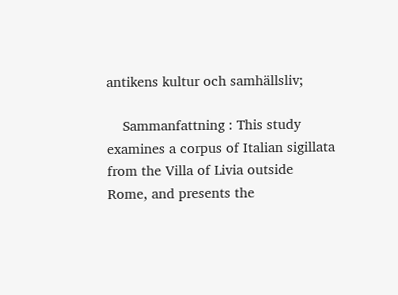antikens kultur och samhällsliv;

    Sammanfattning : This study examines a corpus of Italian sigillata from the Villa of Livia outside Rome, and presents the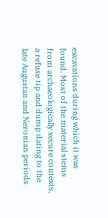excavations during which it was found. Most of the material stems from archaeologically secure contexts, a refuse tip and dump dating to the late Augustan and Neronian periods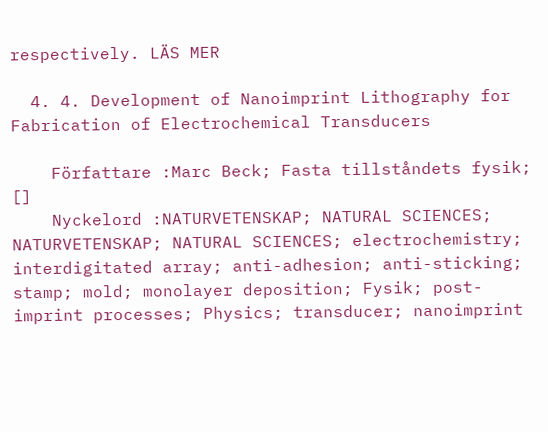respectively. LÄS MER

  4. 4. Development of Nanoimprint Lithography for Fabrication of Electrochemical Transducers

    Författare :Marc Beck; Fasta tillståndets fysik; []
    Nyckelord :NATURVETENSKAP; NATURAL SCIENCES; NATURVETENSKAP; NATURAL SCIENCES; electrochemistry; interdigitated array; anti-adhesion; anti-sticking; stamp; mold; monolayer deposition; Fysik; post-imprint processes; Physics; transducer; nanoimprint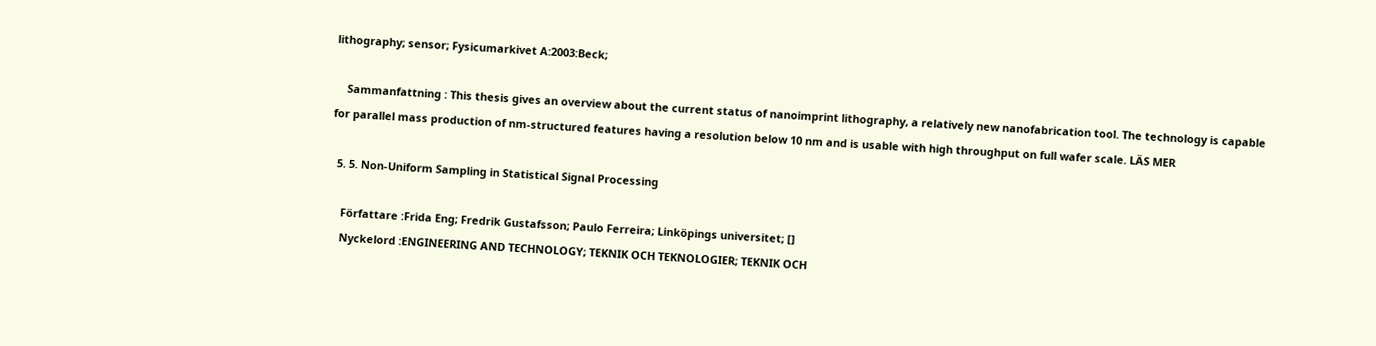lithography; sensor; Fysicumarkivet A:2003:Beck;

    Sammanfattning : This thesis gives an overview about the current status of nanoimprint lithography, a relatively new nanofabrication tool. The technology is capable for parallel mass production of nm-structured features having a resolution below 10 nm and is usable with high throughput on full wafer scale. LÄS MER

  5. 5. Non-Uniform Sampling in Statistical Signal Processing

    Författare :Frida Eng; Fredrik Gustafsson; Paulo Ferreira; Linköpings universitet; []
    Nyckelord :ENGINEERING AND TECHNOLOGY; TEKNIK OCH TEKNOLOGIER; TEKNIK OCH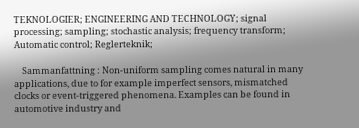TEKNOLOGIER; ENGINEERING AND TECHNOLOGY; signal processing; sampling; stochastic analysis; frequency transform; Automatic control; Reglerteknik;

    Sammanfattning : Non-uniform sampling comes natural in many applications, due to for example imperfect sensors, mismatched clocks or event-triggered phenomena. Examples can be found in automotive industry and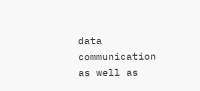data communication as well as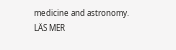medicine and astronomy. LÄS MER